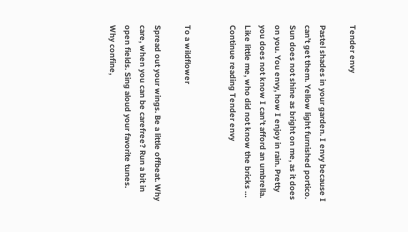Tender envy

Pastel shades in your garden. I envy because I can’t get them. Yellow light furnished portico. Sun does not shine as bright on me, as it does on you. You envy, how I enjoy in rain. Pretty you does not know I can’t afford an umbrella. Like little me, who did not know the bricks … Continue reading Tender envy


To a wildflower

Spread out your wings. Be a little offbeat. Why care, when you can be carefree? Run a bit in open fields. Sing aloud your favorite tunes. Why confine,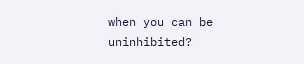when you can be uninhibited?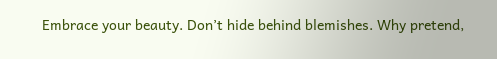Embrace your beauty. Don’t hide behind blemishes. Why pretend,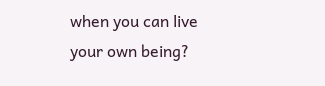when you can live your own being?